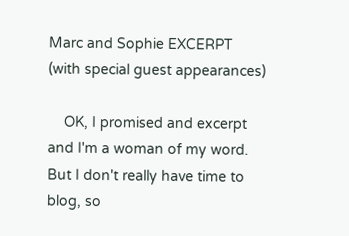Marc and Sophie EXCERPT (with special guest appearances)

    OK, I promised and excerpt and I'm a woman of my word. But I don't really have time to blog, so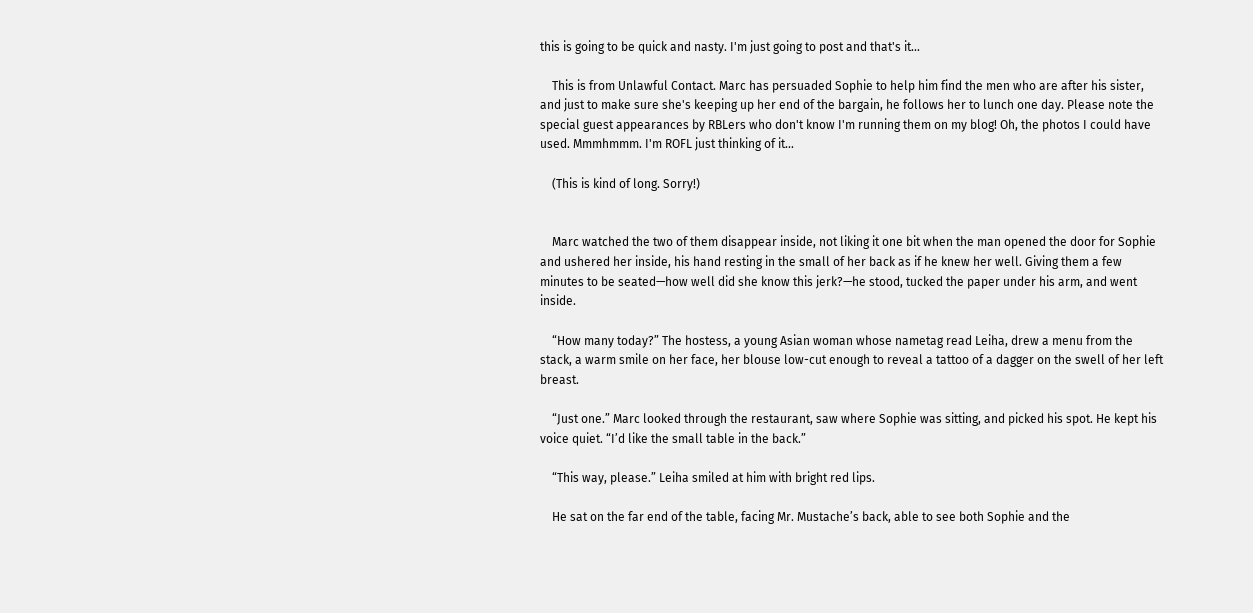this is going to be quick and nasty. I'm just going to post and that's it...

    This is from Unlawful Contact. Marc has persuaded Sophie to help him find the men who are after his sister, and just to make sure she's keeping up her end of the bargain, he follows her to lunch one day. Please note the special guest appearances by RBLers who don't know I'm running them on my blog! Oh, the photos I could have used. Mmmhmmm. I'm ROFL just thinking of it...

    (This is kind of long. Sorry!)


    Marc watched the two of them disappear inside, not liking it one bit when the man opened the door for Sophie and ushered her inside, his hand resting in the small of her back as if he knew her well. Giving them a few minutes to be seated—how well did she know this jerk?—he stood, tucked the paper under his arm, and went inside.

    “How many today?” The hostess, a young Asian woman whose nametag read Leiha, drew a menu from the stack, a warm smile on her face, her blouse low-cut enough to reveal a tattoo of a dagger on the swell of her left breast.

    “Just one.” Marc looked through the restaurant, saw where Sophie was sitting, and picked his spot. He kept his voice quiet. “I’d like the small table in the back.”

    “This way, please.” Leiha smiled at him with bright red lips.

    He sat on the far end of the table, facing Mr. Mustache’s back, able to see both Sophie and the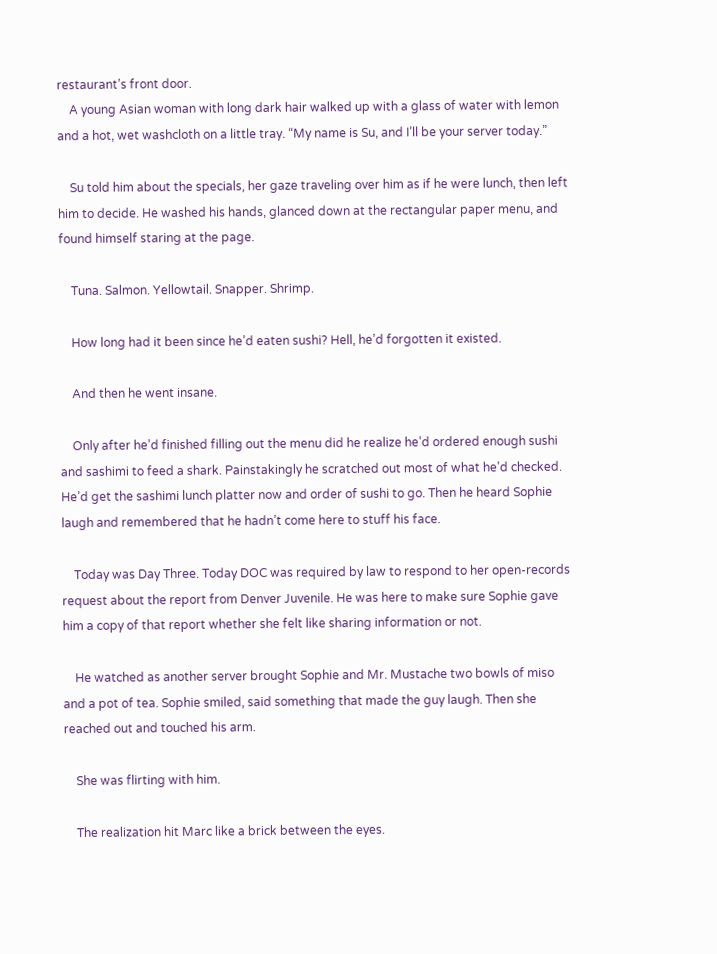restaurant’s front door.
    A young Asian woman with long dark hair walked up with a glass of water with lemon and a hot, wet washcloth on a little tray. “My name is Su, and I’ll be your server today.”

    Su told him about the specials, her gaze traveling over him as if he were lunch, then left him to decide. He washed his hands, glanced down at the rectangular paper menu, and found himself staring at the page.

    Tuna. Salmon. Yellowtail. Snapper. Shrimp.

    How long had it been since he’d eaten sushi? Hell, he’d forgotten it existed.

    And then he went insane.

    Only after he’d finished filling out the menu did he realize he’d ordered enough sushi and sashimi to feed a shark. Painstakingly he scratched out most of what he’d checked. He’d get the sashimi lunch platter now and order of sushi to go. Then he heard Sophie laugh and remembered that he hadn’t come here to stuff his face.

    Today was Day Three. Today DOC was required by law to respond to her open-records request about the report from Denver Juvenile. He was here to make sure Sophie gave him a copy of that report whether she felt like sharing information or not.

    He watched as another server brought Sophie and Mr. Mustache two bowls of miso and a pot of tea. Sophie smiled, said something that made the guy laugh. Then she reached out and touched his arm.

    She was flirting with him.

    The realization hit Marc like a brick between the eyes.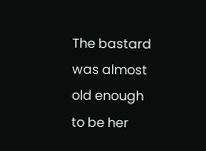The bastard was almost old enough to be her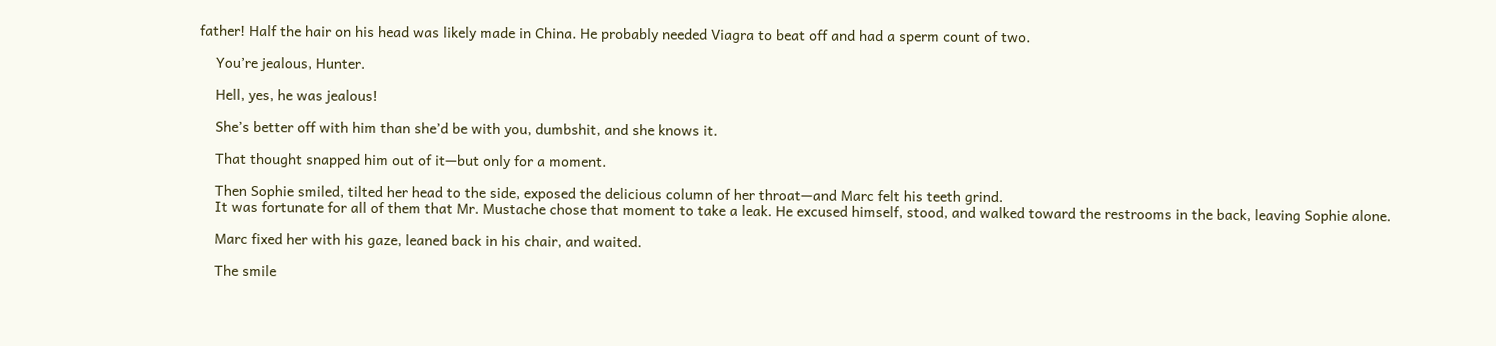father! Half the hair on his head was likely made in China. He probably needed Viagra to beat off and had a sperm count of two.

    You’re jealous, Hunter.

    Hell, yes, he was jealous!

    She’s better off with him than she’d be with you, dumbshit, and she knows it.

    That thought snapped him out of it—but only for a moment.

    Then Sophie smiled, tilted her head to the side, exposed the delicious column of her throat—and Marc felt his teeth grind.
    It was fortunate for all of them that Mr. Mustache chose that moment to take a leak. He excused himself, stood, and walked toward the restrooms in the back, leaving Sophie alone.

    Marc fixed her with his gaze, leaned back in his chair, and waited.

    The smile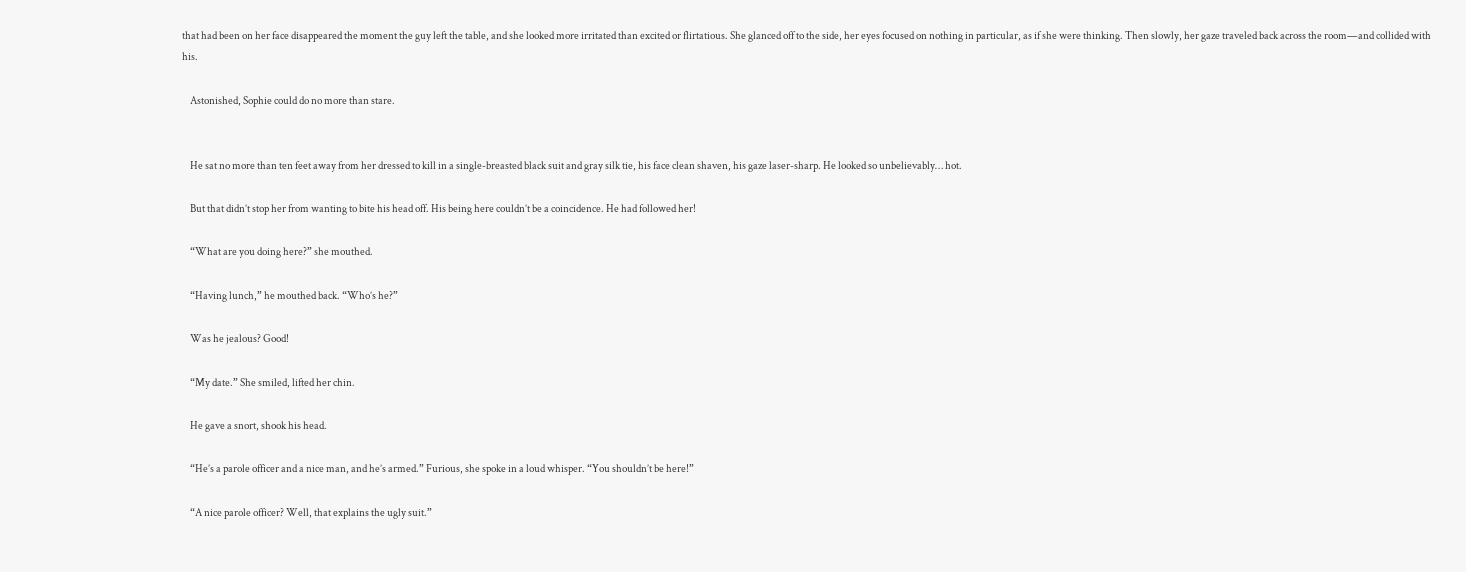that had been on her face disappeared the moment the guy left the table, and she looked more irritated than excited or flirtatious. She glanced off to the side, her eyes focused on nothing in particular, as if she were thinking. Then slowly, her gaze traveled back across the room—and collided with his.

    Astonished, Sophie could do no more than stare.


    He sat no more than ten feet away from her dressed to kill in a single-breasted black suit and gray silk tie, his face clean shaven, his gaze laser-sharp. He looked so unbelievably… hot.

    But that didn’t stop her from wanting to bite his head off. His being here couldn’t be a coincidence. He had followed her!

    “What are you doing here?” she mouthed.

    “Having lunch,” he mouthed back. “Who’s he?”

    Was he jealous? Good!

    “My date.” She smiled, lifted her chin.

    He gave a snort, shook his head.

    “He’s a parole officer and a nice man, and he’s armed.” Furious, she spoke in a loud whisper. “You shouldn’t be here!”

    “A nice parole officer? Well, that explains the ugly suit.”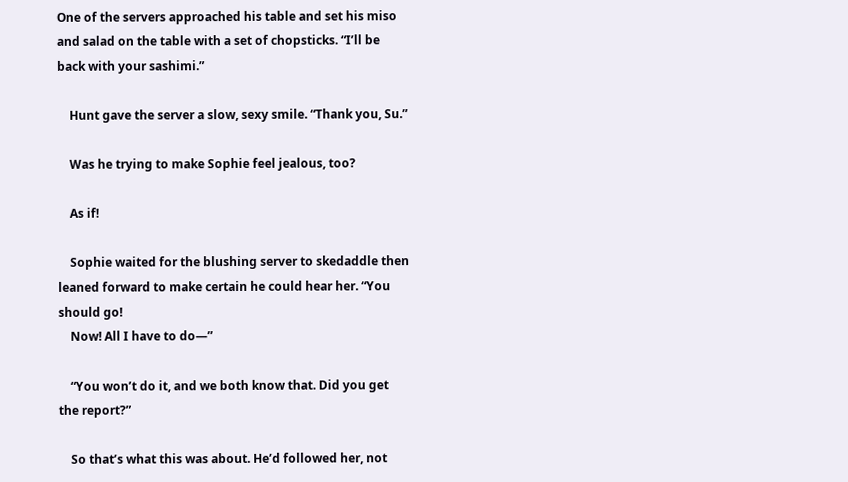One of the servers approached his table and set his miso and salad on the table with a set of chopsticks. “I’ll be back with your sashimi.”

    Hunt gave the server a slow, sexy smile. “Thank you, Su.”

    Was he trying to make Sophie feel jealous, too?

    As if!

    Sophie waited for the blushing server to skedaddle then leaned forward to make certain he could hear her. “You should go!
    Now! All I have to do—”

    “You won’t do it, and we both know that. Did you get the report?”

    So that’s what this was about. He’d followed her, not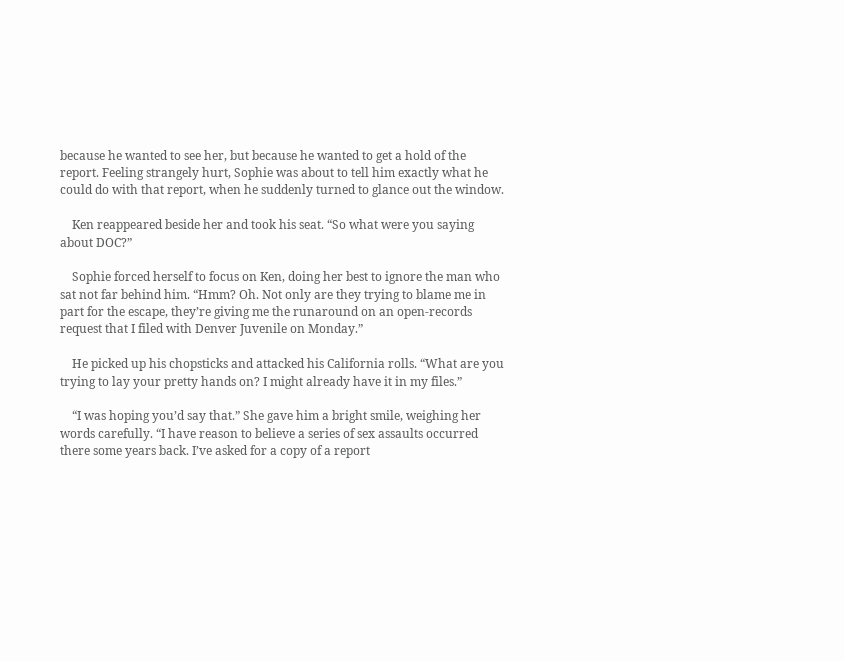because he wanted to see her, but because he wanted to get a hold of the report. Feeling strangely hurt, Sophie was about to tell him exactly what he could do with that report, when he suddenly turned to glance out the window.

    Ken reappeared beside her and took his seat. “So what were you saying about DOC?”

    Sophie forced herself to focus on Ken, doing her best to ignore the man who sat not far behind him. “Hmm? Oh. Not only are they trying to blame me in part for the escape, they’re giving me the runaround on an open-records request that I filed with Denver Juvenile on Monday.”

    He picked up his chopsticks and attacked his California rolls. “What are you trying to lay your pretty hands on? I might already have it in my files.”

    “I was hoping you’d say that.” She gave him a bright smile, weighing her words carefully. “I have reason to believe a series of sex assaults occurred there some years back. I’ve asked for a copy of a report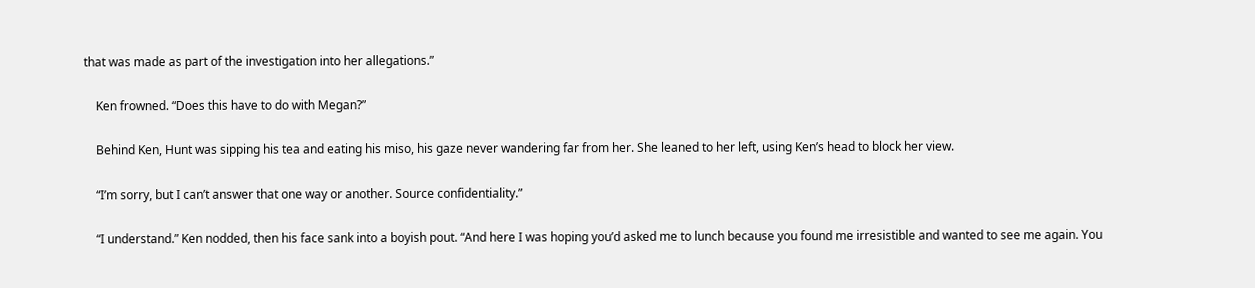that was made as part of the investigation into her allegations.”

    Ken frowned. “Does this have to do with Megan?”

    Behind Ken, Hunt was sipping his tea and eating his miso, his gaze never wandering far from her. She leaned to her left, using Ken’s head to block her view.

    “I’m sorry, but I can’t answer that one way or another. Source confidentiality.”

    “I understand.” Ken nodded, then his face sank into a boyish pout. “And here I was hoping you’d asked me to lunch because you found me irresistible and wanted to see me again. You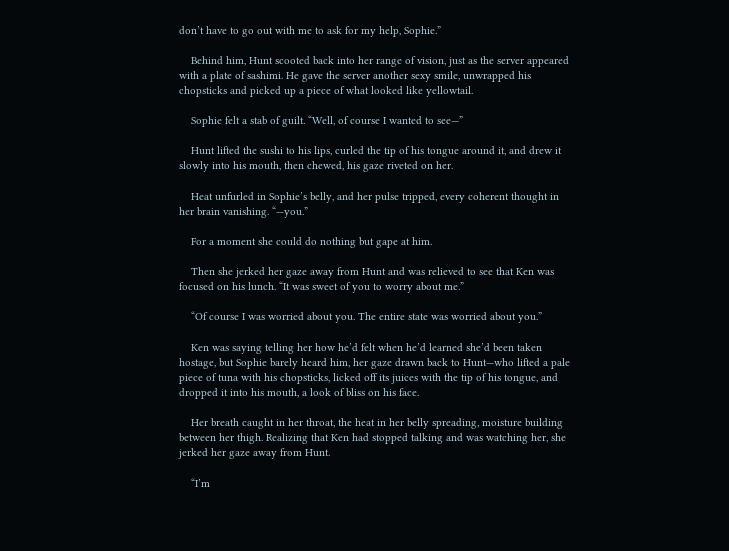don’t have to go out with me to ask for my help, Sophie.”

    Behind him, Hunt scooted back into her range of vision, just as the server appeared with a plate of sashimi. He gave the server another sexy smile, unwrapped his chopsticks and picked up a piece of what looked like yellowtail.

    Sophie felt a stab of guilt. “Well, of course I wanted to see—”

    Hunt lifted the sushi to his lips, curled the tip of his tongue around it, and drew it slowly into his mouth, then chewed, his gaze riveted on her.

    Heat unfurled in Sophie’s belly, and her pulse tripped, every coherent thought in her brain vanishing. “—you.”

    For a moment she could do nothing but gape at him.

    Then she jerked her gaze away from Hunt and was relieved to see that Ken was focused on his lunch. “It was sweet of you to worry about me.”

    “Of course I was worried about you. The entire state was worried about you.”

    Ken was saying telling her how he’d felt when he’d learned she’d been taken hostage, but Sophie barely heard him, her gaze drawn back to Hunt—who lifted a pale piece of tuna with his chopsticks, licked off its juices with the tip of his tongue, and dropped it into his mouth, a look of bliss on his face.

    Her breath caught in her throat, the heat in her belly spreading, moisture building between her thigh. Realizing that Ken had stopped talking and was watching her, she jerked her gaze away from Hunt.

    “I’m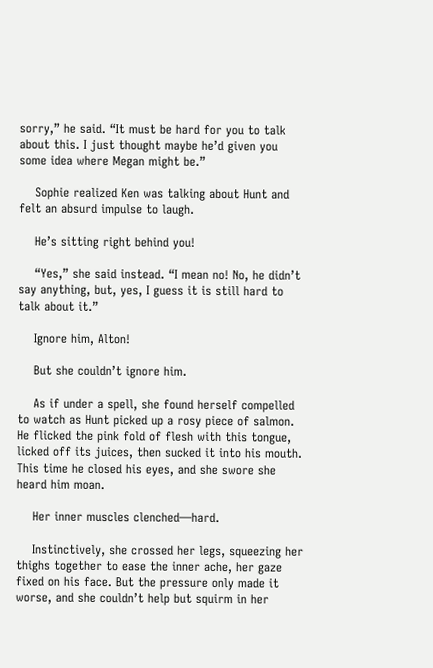sorry,” he said. “It must be hard for you to talk about this. I just thought maybe he’d given you some idea where Megan might be.”

    Sophie realized Ken was talking about Hunt and felt an absurd impulse to laugh.

    He’s sitting right behind you!

    “Yes,” she said instead. “I mean no! No, he didn’t say anything, but, yes, I guess it is still hard to talk about it.”

    Ignore him, Alton!

    But she couldn’t ignore him.

    As if under a spell, she found herself compelled to watch as Hunt picked up a rosy piece of salmon. He flicked the pink fold of flesh with this tongue, licked off its juices, then sucked it into his mouth. This time he closed his eyes, and she swore she heard him moan.

    Her inner muscles clenched—hard.

    Instinctively, she crossed her legs, squeezing her thighs together to ease the inner ache, her gaze fixed on his face. But the pressure only made it worse, and she couldn’t help but squirm in her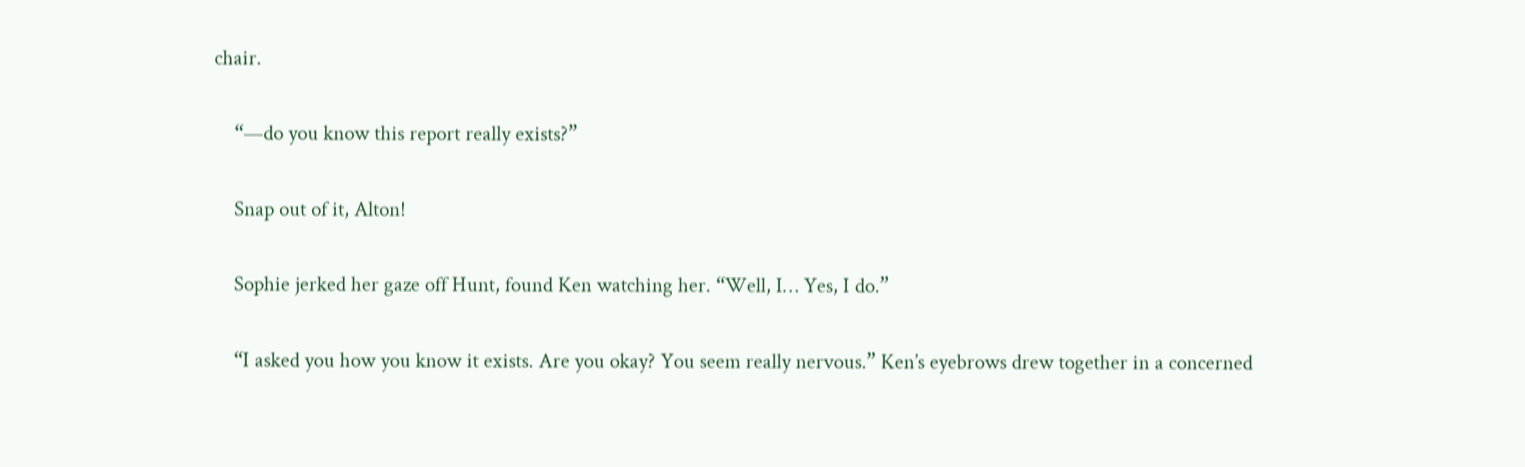chair.

    “—do you know this report really exists?”

    Snap out of it, Alton!

    Sophie jerked her gaze off Hunt, found Ken watching her. “Well, I… Yes, I do.”

    “I asked you how you know it exists. Are you okay? You seem really nervous.” Ken’s eyebrows drew together in a concerned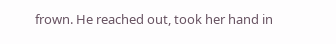frown. He reached out, took her hand in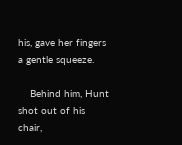his, gave her fingers a gentle squeeze.

    Behind him, Hunt shot out of his chair,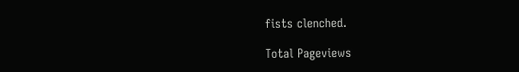fists clenched.

Total Pageviews